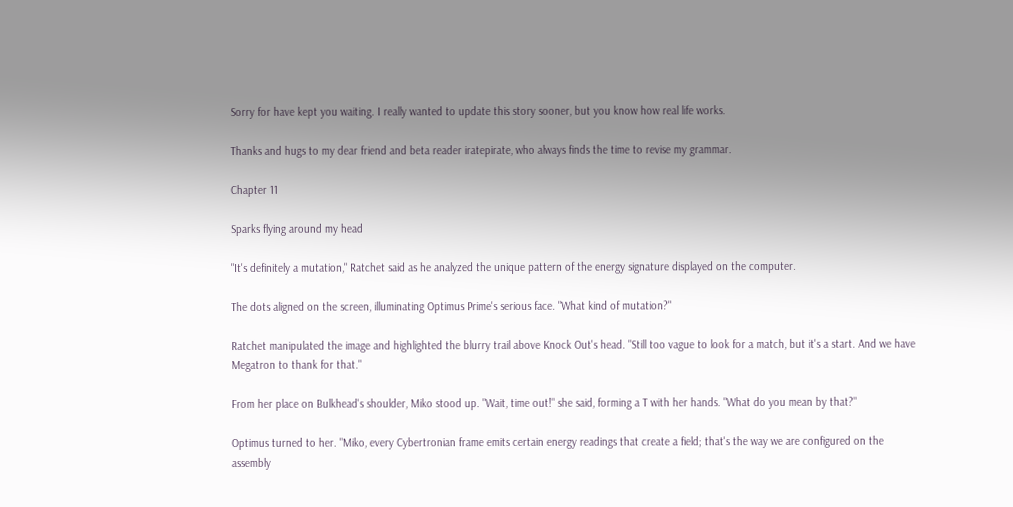Sorry for have kept you waiting. I really wanted to update this story sooner, but you know how real life works.

Thanks and hugs to my dear friend and beta reader iratepirate, who always finds the time to revise my grammar.

Chapter 11

Sparks flying around my head

"It's definitely a mutation," Ratchet said as he analyzed the unique pattern of the energy signature displayed on the computer.

The dots aligned on the screen, illuminating Optimus Prime's serious face. "What kind of mutation?"

Ratchet manipulated the image and highlighted the blurry trail above Knock Out's head. "Still too vague to look for a match, but it's a start. And we have Megatron to thank for that."

From her place on Bulkhead's shoulder, Miko stood up. "Wait, time out!" she said, forming a T with her hands. "What do you mean by that?"

Optimus turned to her. "Miko, every Cybertronian frame emits certain energy readings that create a field; that's the way we are configured on the assembly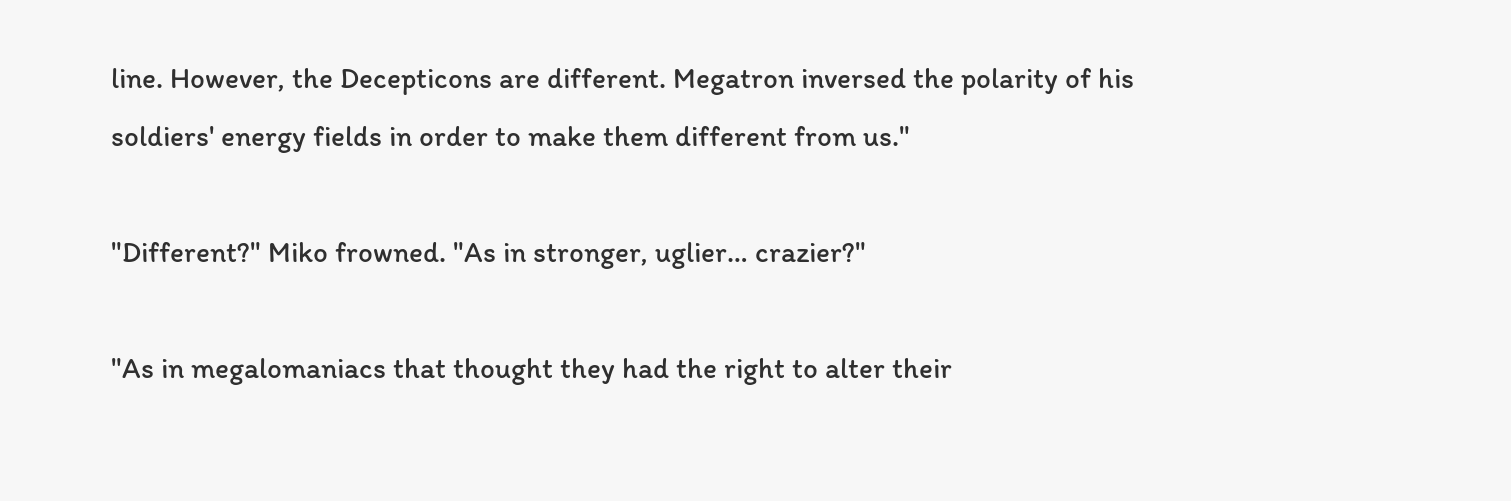line. However, the Decepticons are different. Megatron inversed the polarity of his soldiers' energy fields in order to make them different from us."

"Different?" Miko frowned. "As in stronger, uglier… crazier?"

"As in megalomaniacs that thought they had the right to alter their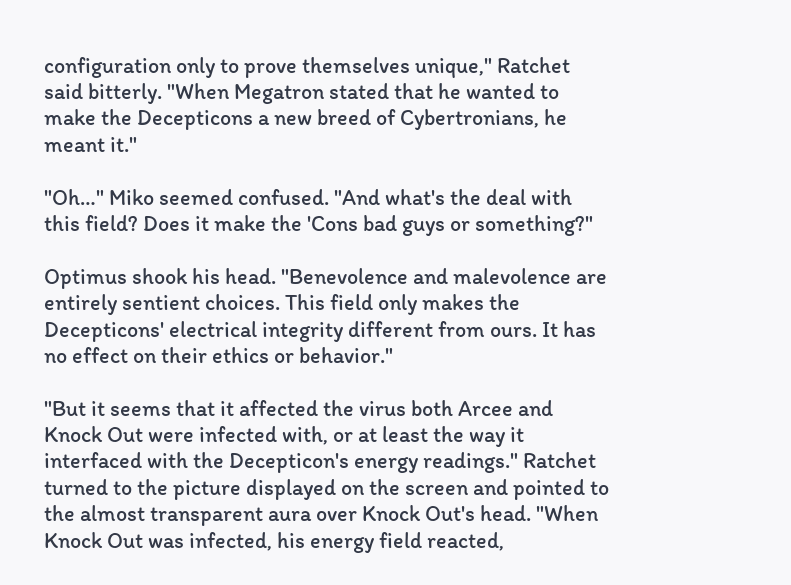configuration only to prove themselves unique," Ratchet said bitterly. "When Megatron stated that he wanted to make the Decepticons a new breed of Cybertronians, he meant it."

"Oh…" Miko seemed confused. "And what's the deal with this field? Does it make the 'Cons bad guys or something?"

Optimus shook his head. "Benevolence and malevolence are entirely sentient choices. This field only makes the Decepticons' electrical integrity different from ours. It has no effect on their ethics or behavior."

"But it seems that it affected the virus both Arcee and Knock Out were infected with, or at least the way it interfaced with the Decepticon's energy readings." Ratchet turned to the picture displayed on the screen and pointed to the almost transparent aura over Knock Out's head. "When Knock Out was infected, his energy field reacted,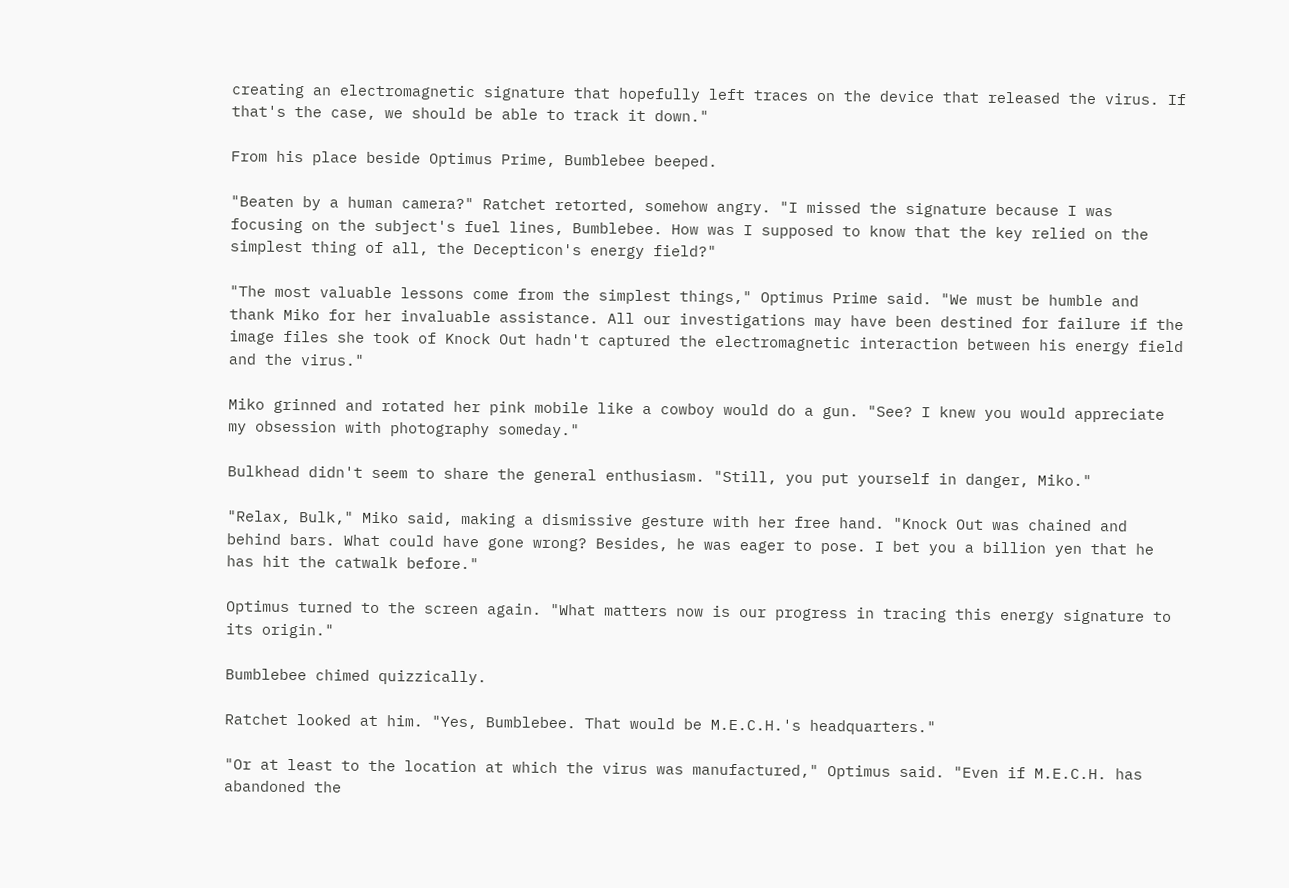creating an electromagnetic signature that hopefully left traces on the device that released the virus. If that's the case, we should be able to track it down."

From his place beside Optimus Prime, Bumblebee beeped.

"Beaten by a human camera?" Ratchet retorted, somehow angry. "I missed the signature because I was focusing on the subject's fuel lines, Bumblebee. How was I supposed to know that the key relied on the simplest thing of all, the Decepticon's energy field?"

"The most valuable lessons come from the simplest things," Optimus Prime said. "We must be humble and thank Miko for her invaluable assistance. All our investigations may have been destined for failure if the image files she took of Knock Out hadn't captured the electromagnetic interaction between his energy field and the virus."

Miko grinned and rotated her pink mobile like a cowboy would do a gun. "See? I knew you would appreciate my obsession with photography someday."

Bulkhead didn't seem to share the general enthusiasm. "Still, you put yourself in danger, Miko."

"Relax, Bulk," Miko said, making a dismissive gesture with her free hand. "Knock Out was chained and behind bars. What could have gone wrong? Besides, he was eager to pose. I bet you a billion yen that he has hit the catwalk before."

Optimus turned to the screen again. "What matters now is our progress in tracing this energy signature to its origin."

Bumblebee chimed quizzically.

Ratchet looked at him. "Yes, Bumblebee. That would be M.E.C.H.'s headquarters."

"Or at least to the location at which the virus was manufactured," Optimus said. "Even if M.E.C.H. has abandoned the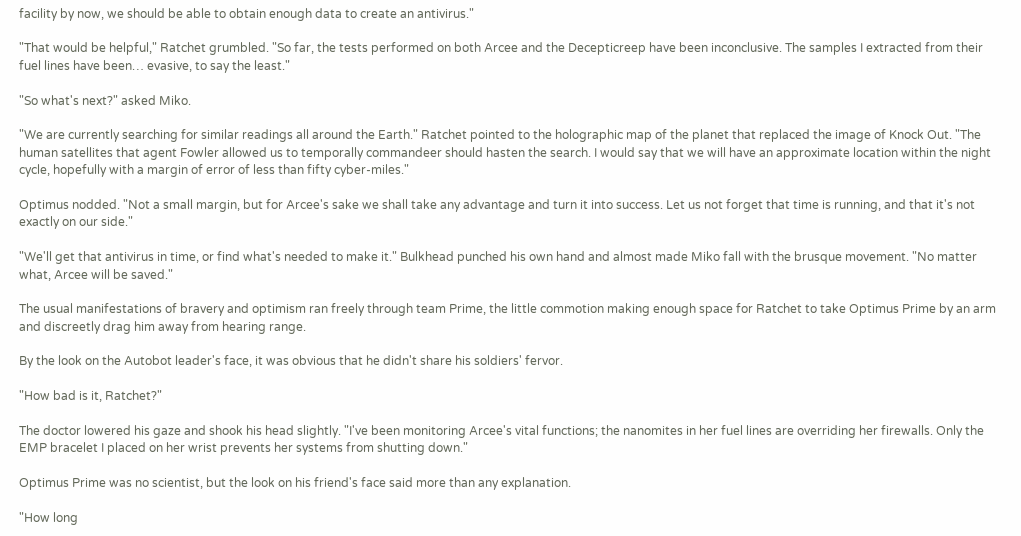facility by now, we should be able to obtain enough data to create an antivirus."

"That would be helpful," Ratchet grumbled. "So far, the tests performed on both Arcee and the Decepticreep have been inconclusive. The samples I extracted from their fuel lines have been… evasive, to say the least."

"So what's next?" asked Miko.

"We are currently searching for similar readings all around the Earth." Ratchet pointed to the holographic map of the planet that replaced the image of Knock Out. "The human satellites that agent Fowler allowed us to temporally commandeer should hasten the search. I would say that we will have an approximate location within the night cycle, hopefully with a margin of error of less than fifty cyber-miles."

Optimus nodded. "Not a small margin, but for Arcee's sake we shall take any advantage and turn it into success. Let us not forget that time is running, and that it's not exactly on our side."

"We'll get that antivirus in time, or find what's needed to make it." Bulkhead punched his own hand and almost made Miko fall with the brusque movement. "No matter what, Arcee will be saved."

The usual manifestations of bravery and optimism ran freely through team Prime, the little commotion making enough space for Ratchet to take Optimus Prime by an arm and discreetly drag him away from hearing range.

By the look on the Autobot leader's face, it was obvious that he didn't share his soldiers' fervor.

"How bad is it, Ratchet?"

The doctor lowered his gaze and shook his head slightly. "I've been monitoring Arcee's vital functions; the nanomites in her fuel lines are overriding her firewalls. Only the EMP bracelet I placed on her wrist prevents her systems from shutting down."

Optimus Prime was no scientist, but the look on his friend's face said more than any explanation.

"How long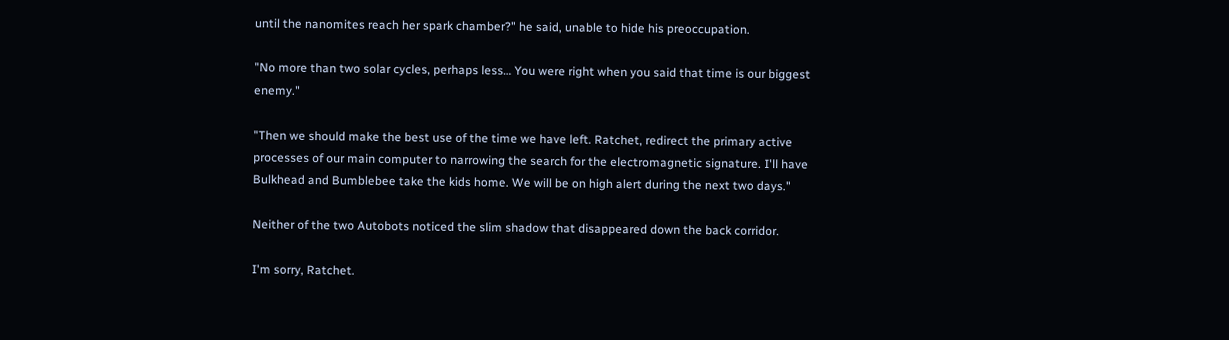until the nanomites reach her spark chamber?" he said, unable to hide his preoccupation.

"No more than two solar cycles, perhaps less… You were right when you said that time is our biggest enemy."

"Then we should make the best use of the time we have left. Ratchet, redirect the primary active processes of our main computer to narrowing the search for the electromagnetic signature. I'll have Bulkhead and Bumblebee take the kids home. We will be on high alert during the next two days."

Neither of the two Autobots noticed the slim shadow that disappeared down the back corridor.

I'm sorry, Ratchet.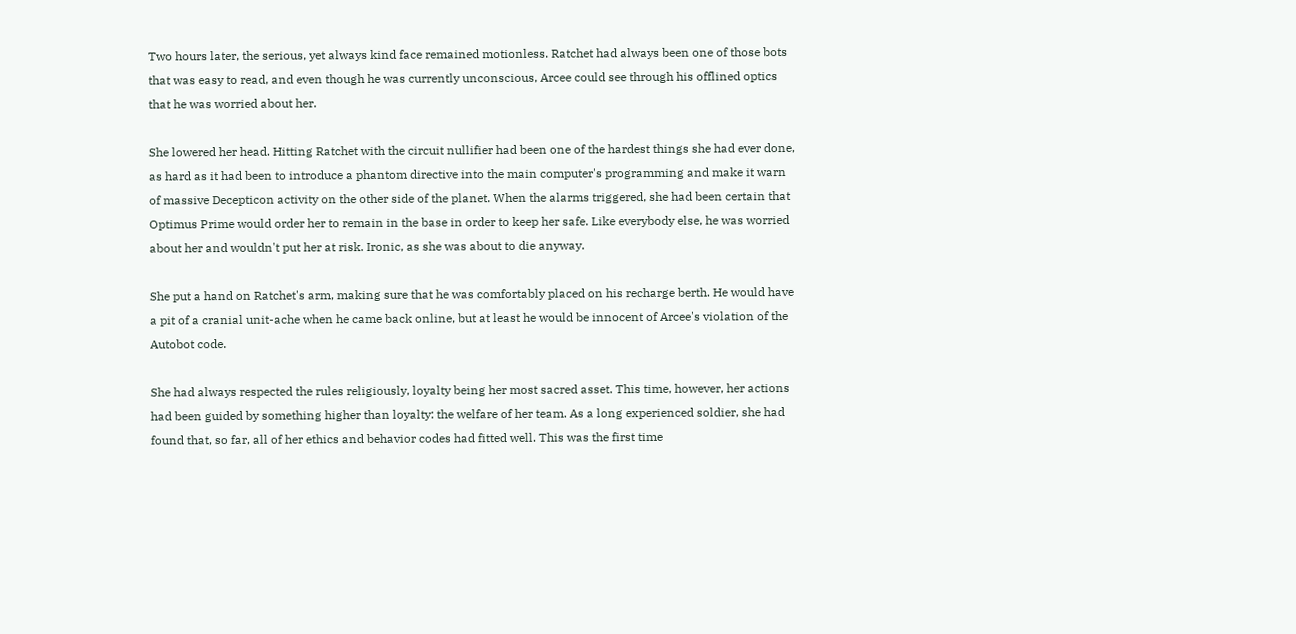Two hours later, the serious, yet always kind face remained motionless. Ratchet had always been one of those bots that was easy to read, and even though he was currently unconscious, Arcee could see through his offlined optics that he was worried about her.

She lowered her head. Hitting Ratchet with the circuit nullifier had been one of the hardest things she had ever done, as hard as it had been to introduce a phantom directive into the main computer's programming and make it warn of massive Decepticon activity on the other side of the planet. When the alarms triggered, she had been certain that Optimus Prime would order her to remain in the base in order to keep her safe. Like everybody else, he was worried about her and wouldn't put her at risk. Ironic, as she was about to die anyway.

She put a hand on Ratchet's arm, making sure that he was comfortably placed on his recharge berth. He would have a pit of a cranial unit-ache when he came back online, but at least he would be innocent of Arcee's violation of the Autobot code.

She had always respected the rules religiously, loyalty being her most sacred asset. This time, however, her actions had been guided by something higher than loyalty: the welfare of her team. As a long experienced soldier, she had found that, so far, all of her ethics and behavior codes had fitted well. This was the first time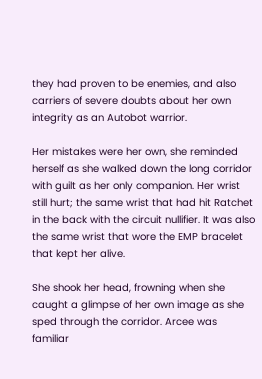they had proven to be enemies, and also carriers of severe doubts about her own integrity as an Autobot warrior.

Her mistakes were her own, she reminded herself as she walked down the long corridor with guilt as her only companion. Her wrist still hurt; the same wrist that had hit Ratchet in the back with the circuit nullifier. It was also the same wrist that wore the EMP bracelet that kept her alive.

She shook her head, frowning when she caught a glimpse of her own image as she sped through the corridor. Arcee was familiar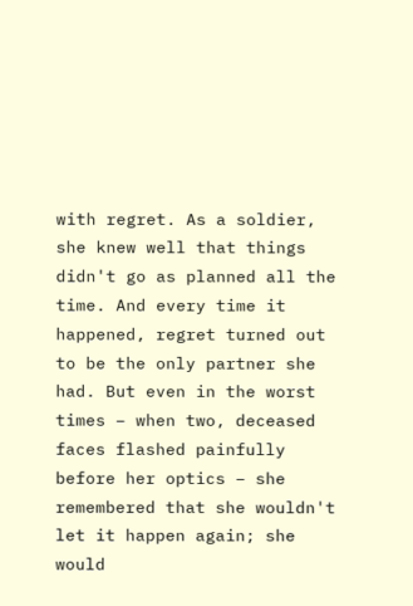with regret. As a soldier, she knew well that things didn't go as planned all the time. And every time it happened, regret turned out to be the only partner she had. But even in the worst times – when two, deceased faces flashed painfully before her optics – she remembered that she wouldn't let it happen again; she would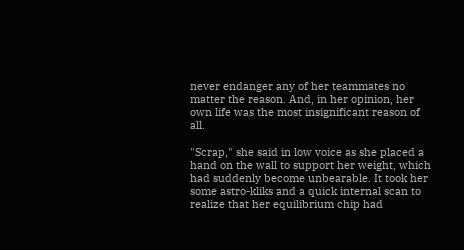never endanger any of her teammates no matter the reason. And, in her opinion, her own life was the most insignificant reason of all.

"Scrap," she said in low voice as she placed a hand on the wall to support her weight, which had suddenly become unbearable. It took her some astro-kliks and a quick internal scan to realize that her equilibrium chip had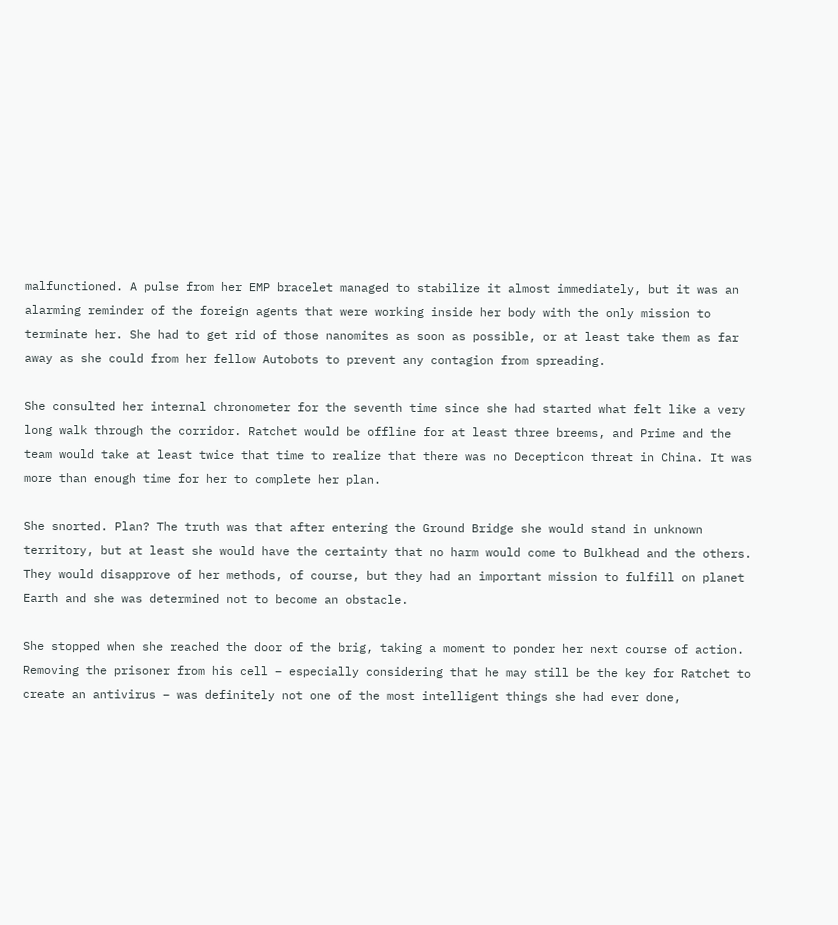malfunctioned. A pulse from her EMP bracelet managed to stabilize it almost immediately, but it was an alarming reminder of the foreign agents that were working inside her body with the only mission to terminate her. She had to get rid of those nanomites as soon as possible, or at least take them as far away as she could from her fellow Autobots to prevent any contagion from spreading.

She consulted her internal chronometer for the seventh time since she had started what felt like a very long walk through the corridor. Ratchet would be offline for at least three breems, and Prime and the team would take at least twice that time to realize that there was no Decepticon threat in China. It was more than enough time for her to complete her plan.

She snorted. Plan? The truth was that after entering the Ground Bridge she would stand in unknown territory, but at least she would have the certainty that no harm would come to Bulkhead and the others. They would disapprove of her methods, of course, but they had an important mission to fulfill on planet Earth and she was determined not to become an obstacle.

She stopped when she reached the door of the brig, taking a moment to ponder her next course of action. Removing the prisoner from his cell – especially considering that he may still be the key for Ratchet to create an antivirus – was definitely not one of the most intelligent things she had ever done,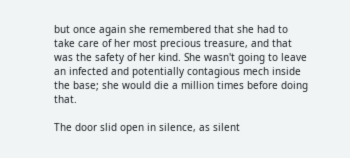but once again she remembered that she had to take care of her most precious treasure, and that was the safety of her kind. She wasn't going to leave an infected and potentially contagious mech inside the base; she would die a million times before doing that.

The door slid open in silence, as silent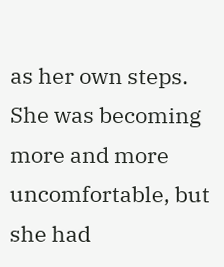as her own steps. She was becoming more and more uncomfortable, but she had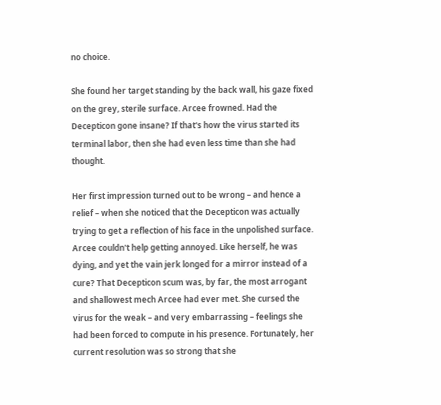no choice.

She found her target standing by the back wall, his gaze fixed on the grey, sterile surface. Arcee frowned. Had the Decepticon gone insane? If that's how the virus started its terminal labor, then she had even less time than she had thought.

Her first impression turned out to be wrong – and hence a relief – when she noticed that the Decepticon was actually trying to get a reflection of his face in the unpolished surface. Arcee couldn't help getting annoyed. Like herself, he was dying, and yet the vain jerk longed for a mirror instead of a cure? That Decepticon scum was, by far, the most arrogant and shallowest mech Arcee had ever met. She cursed the virus for the weak – and very embarrassing – feelings she had been forced to compute in his presence. Fortunately, her current resolution was so strong that she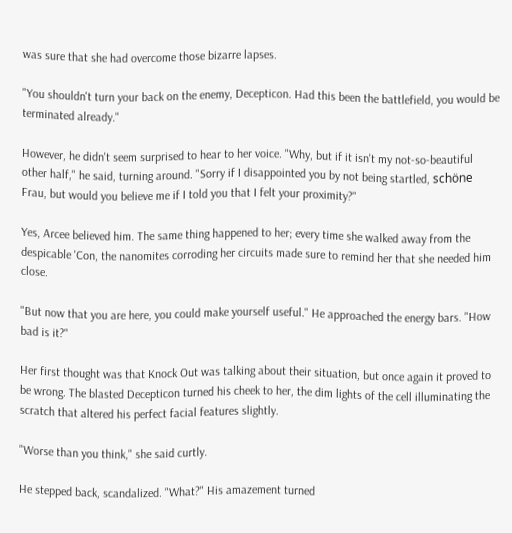was sure that she had overcome those bizarre lapses.

"You shouldn't turn your back on the enemy, Decepticon. Had this been the battlefield, you would be terminated already."

However, he didn't seem surprised to hear to her voice. "Why, but if it isn't my not-so-beautiful other half," he said, turning around. "Sorry if I disappointed you by not being startled, schöne Frau, but would you believe me if I told you that I felt your proximity?"

Yes, Arcee believed him. The same thing happened to her; every time she walked away from the despicable 'Con, the nanomites corroding her circuits made sure to remind her that she needed him close.

"But now that you are here, you could make yourself useful." He approached the energy bars. "How bad is it?"

Her first thought was that Knock Out was talking about their situation, but once again it proved to be wrong. The blasted Decepticon turned his cheek to her, the dim lights of the cell illuminating the scratch that altered his perfect facial features slightly.

"Worse than you think," she said curtly.

He stepped back, scandalized. "What?" His amazement turned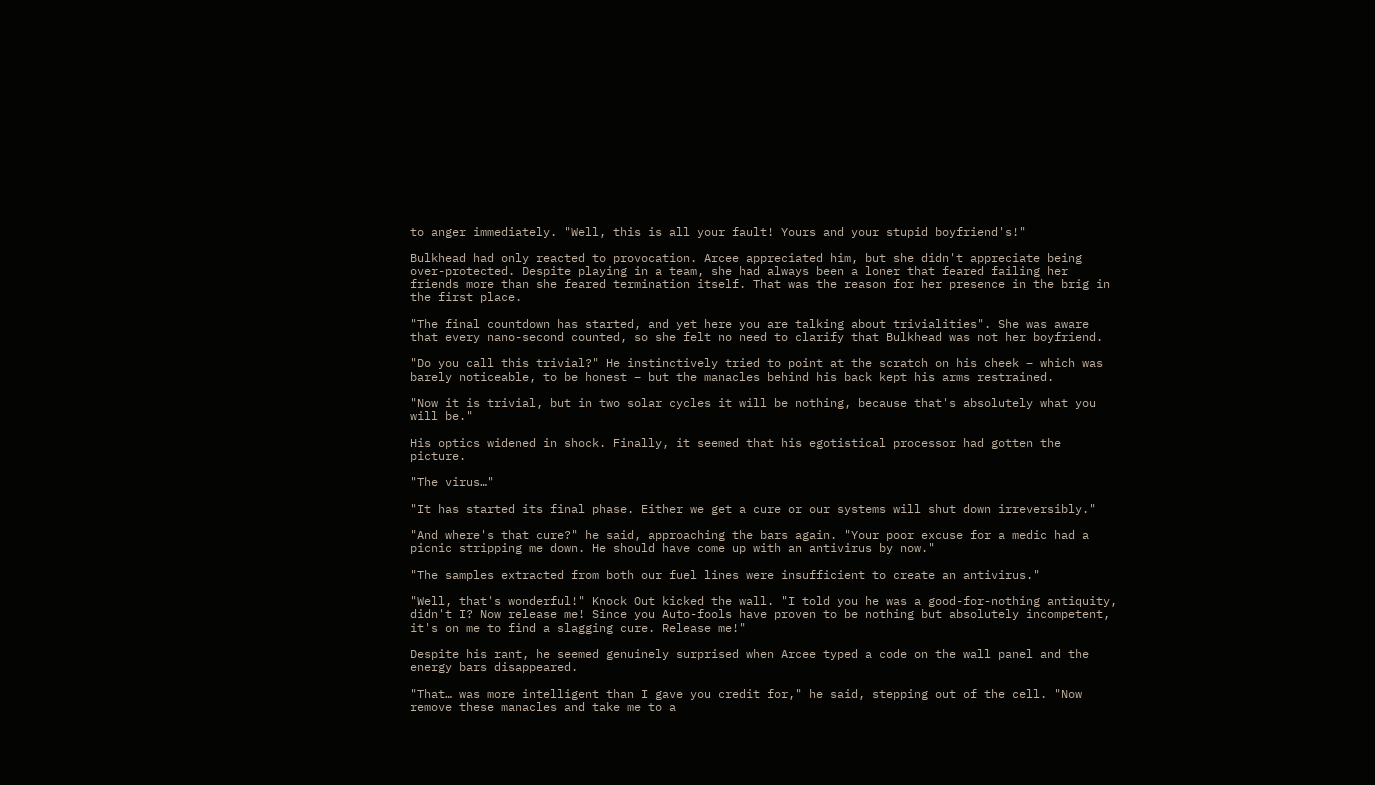to anger immediately. "Well, this is all your fault! Yours and your stupid boyfriend's!"

Bulkhead had only reacted to provocation. Arcee appreciated him, but she didn't appreciate being over-protected. Despite playing in a team, she had always been a loner that feared failing her friends more than she feared termination itself. That was the reason for her presence in the brig in the first place.

"The final countdown has started, and yet here you are talking about trivialities". She was aware that every nano-second counted, so she felt no need to clarify that Bulkhead was not her boyfriend.

"Do you call this trivial?" He instinctively tried to point at the scratch on his cheek – which was barely noticeable, to be honest – but the manacles behind his back kept his arms restrained.

"Now it is trivial, but in two solar cycles it will be nothing, because that's absolutely what you will be."

His optics widened in shock. Finally, it seemed that his egotistical processor had gotten the picture.

"The virus…"

"It has started its final phase. Either we get a cure or our systems will shut down irreversibly."

"And where's that cure?" he said, approaching the bars again. "Your poor excuse for a medic had a picnic stripping me down. He should have come up with an antivirus by now."

"The samples extracted from both our fuel lines were insufficient to create an antivirus."

"Well, that's wonderful!" Knock Out kicked the wall. "I told you he was a good-for-nothing antiquity, didn't I? Now release me! Since you Auto-fools have proven to be nothing but absolutely incompetent, it's on me to find a slagging cure. Release me!"

Despite his rant, he seemed genuinely surprised when Arcee typed a code on the wall panel and the energy bars disappeared.

"That… was more intelligent than I gave you credit for," he said, stepping out of the cell. "Now remove these manacles and take me to a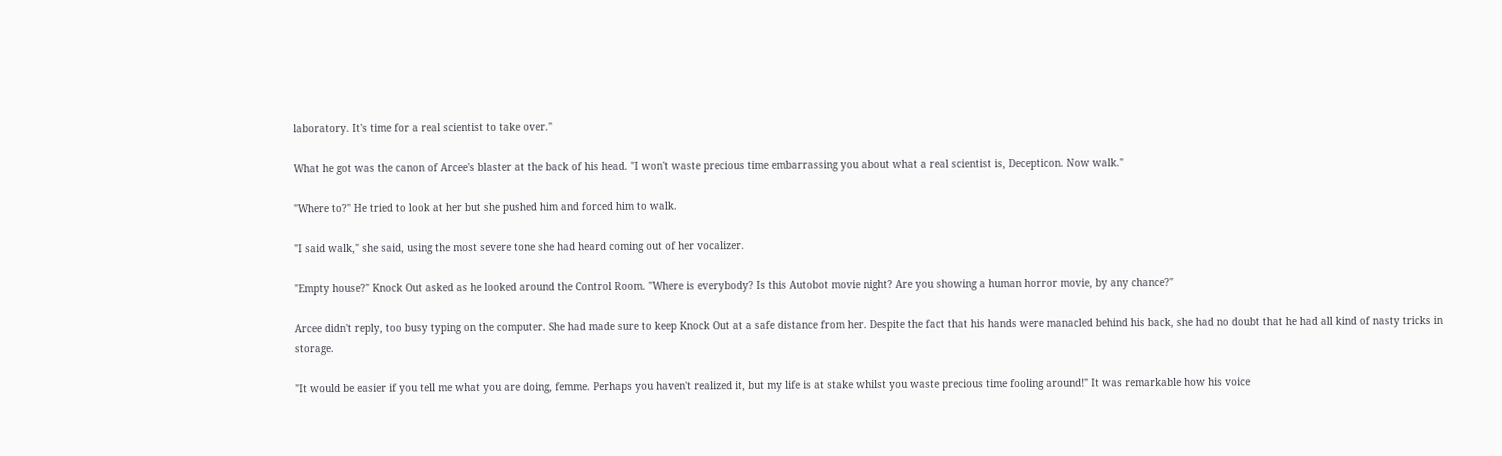laboratory. It's time for a real scientist to take over."

What he got was the canon of Arcee's blaster at the back of his head. "I won't waste precious time embarrassing you about what a real scientist is, Decepticon. Now walk."

"Where to?" He tried to look at her but she pushed him and forced him to walk.

"I said walk," she said, using the most severe tone she had heard coming out of her vocalizer.

"Empty house?" Knock Out asked as he looked around the Control Room. "Where is everybody? Is this Autobot movie night? Are you showing a human horror movie, by any chance?"

Arcee didn't reply, too busy typing on the computer. She had made sure to keep Knock Out at a safe distance from her. Despite the fact that his hands were manacled behind his back, she had no doubt that he had all kind of nasty tricks in storage.

"It would be easier if you tell me what you are doing, femme. Perhaps you haven't realized it, but my life is at stake whilst you waste precious time fooling around!" It was remarkable how his voice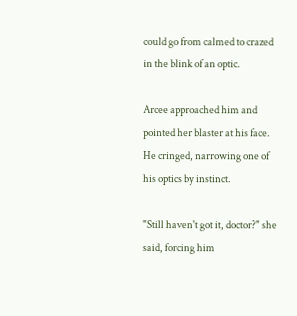could go from calmed to crazed in the blink of an optic.

Arcee approached him and pointed her blaster at his face. He cringed, narrowing one of his optics by instinct.

"Still haven't got it, doctor?" she said, forcing him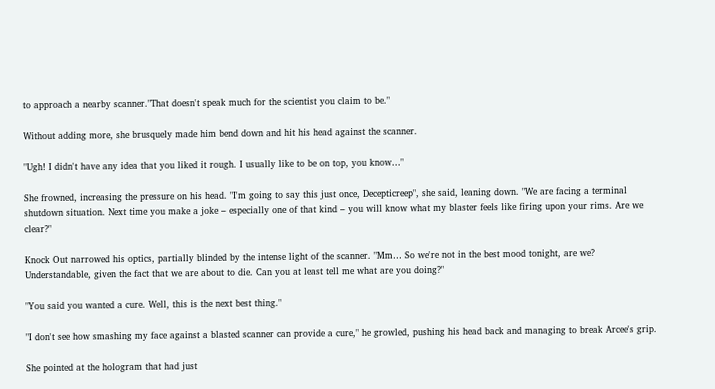to approach a nearby scanner."That doesn't speak much for the scientist you claim to be."

Without adding more, she brusquely made him bend down and hit his head against the scanner.

"Ugh! I didn't have any idea that you liked it rough. I usually like to be on top, you know…"

She frowned, increasing the pressure on his head. "I'm going to say this just once, Decepticreep", she said, leaning down. "We are facing a terminal shutdown situation. Next time you make a joke – especially one of that kind – you will know what my blaster feels like firing upon your rims. Are we clear?"

Knock Out narrowed his optics, partially blinded by the intense light of the scanner. "Mm… So we're not in the best mood tonight, are we? Understandable, given the fact that we are about to die. Can you at least tell me what are you doing?"

"You said you wanted a cure. Well, this is the next best thing."

"I don't see how smashing my face against a blasted scanner can provide a cure," he growled, pushing his head back and managing to break Arcee's grip.

She pointed at the hologram that had just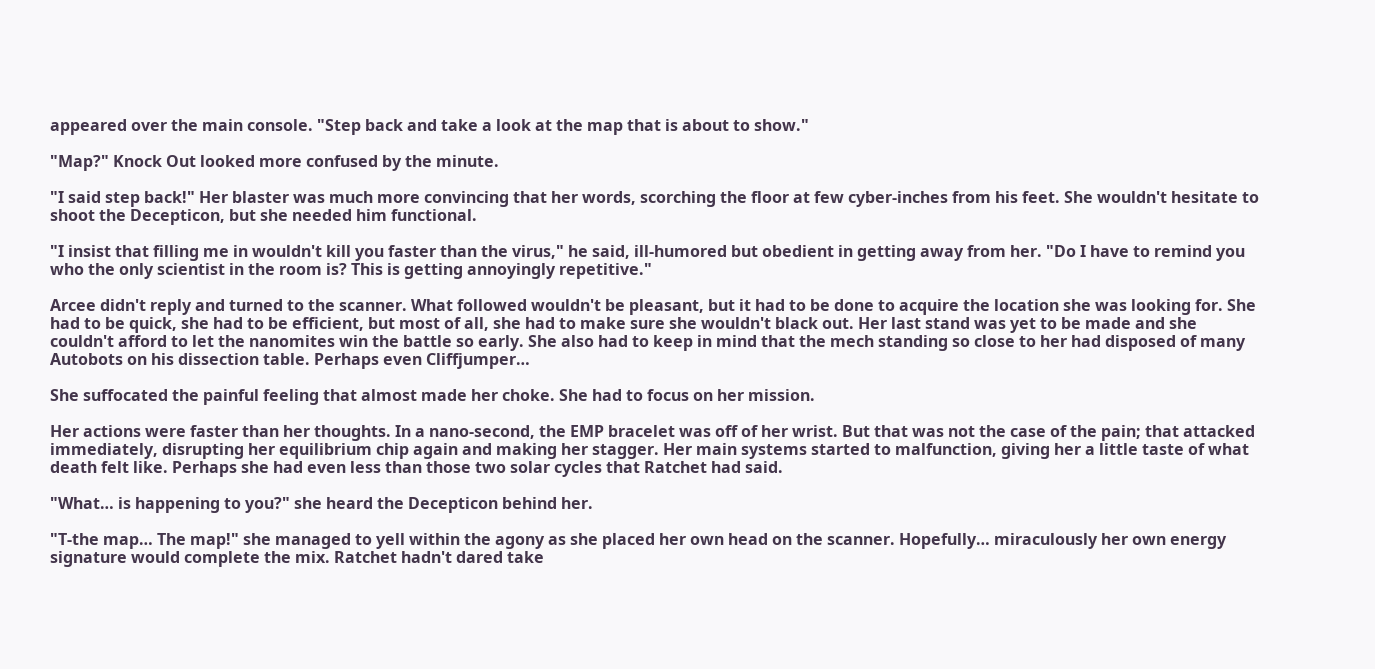appeared over the main console. "Step back and take a look at the map that is about to show."

"Map?" Knock Out looked more confused by the minute.

"I said step back!" Her blaster was much more convincing that her words, scorching the floor at few cyber-inches from his feet. She wouldn't hesitate to shoot the Decepticon, but she needed him functional.

"I insist that filling me in wouldn't kill you faster than the virus," he said, ill-humored but obedient in getting away from her. "Do I have to remind you who the only scientist in the room is? This is getting annoyingly repetitive."

Arcee didn't reply and turned to the scanner. What followed wouldn't be pleasant, but it had to be done to acquire the location she was looking for. She had to be quick, she had to be efficient, but most of all, she had to make sure she wouldn't black out. Her last stand was yet to be made and she couldn't afford to let the nanomites win the battle so early. She also had to keep in mind that the mech standing so close to her had disposed of many Autobots on his dissection table. Perhaps even Cliffjumper…

She suffocated the painful feeling that almost made her choke. She had to focus on her mission.

Her actions were faster than her thoughts. In a nano-second, the EMP bracelet was off of her wrist. But that was not the case of the pain; that attacked immediately, disrupting her equilibrium chip again and making her stagger. Her main systems started to malfunction, giving her a little taste of what death felt like. Perhaps she had even less than those two solar cycles that Ratchet had said.

"What… is happening to you?" she heard the Decepticon behind her.

"T-the map… The map!" she managed to yell within the agony as she placed her own head on the scanner. Hopefully… miraculously her own energy signature would complete the mix. Ratchet hadn't dared take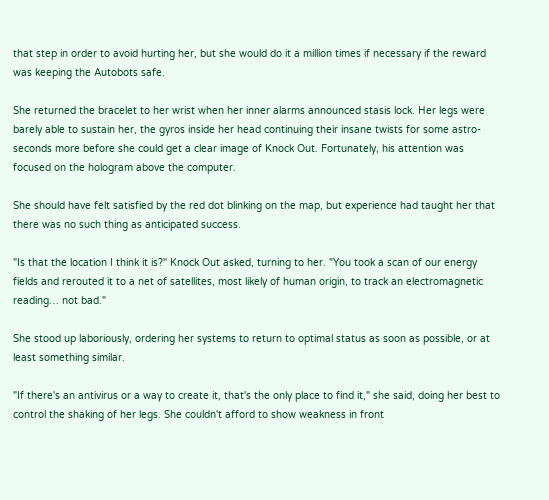that step in order to avoid hurting her, but she would do it a million times if necessary if the reward was keeping the Autobots safe.

She returned the bracelet to her wrist when her inner alarms announced stasis lock. Her legs were barely able to sustain her, the gyros inside her head continuing their insane twists for some astro-seconds more before she could get a clear image of Knock Out. Fortunately, his attention was focused on the hologram above the computer.

She should have felt satisfied by the red dot blinking on the map, but experience had taught her that there was no such thing as anticipated success.

"Is that the location I think it is?" Knock Out asked, turning to her. "You took a scan of our energy fields and rerouted it to a net of satellites, most likely of human origin, to track an electromagnetic reading… not bad."

She stood up laboriously, ordering her systems to return to optimal status as soon as possible, or at least something similar.

"If there's an antivirus or a way to create it, that's the only place to find it," she said, doing her best to control the shaking of her legs. She couldn't afford to show weakness in front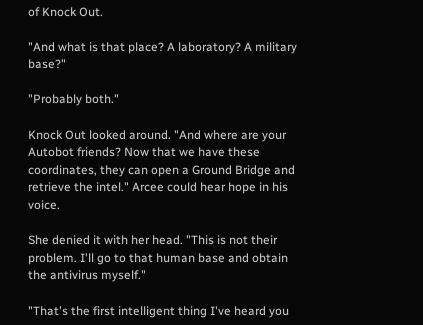of Knock Out.

"And what is that place? A laboratory? A military base?"

"Probably both."

Knock Out looked around. "And where are your Autobot friends? Now that we have these coordinates, they can open a Ground Bridge and retrieve the intel." Arcee could hear hope in his voice.

She denied it with her head. "This is not their problem. I'll go to that human base and obtain the antivirus myself."

"That's the first intelligent thing I've heard you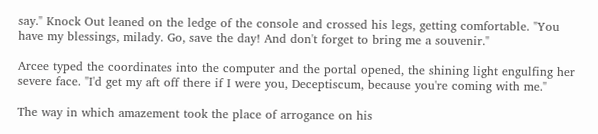say." Knock Out leaned on the ledge of the console and crossed his legs, getting comfortable. "You have my blessings, milady. Go, save the day! And don't forget to bring me a souvenir."

Arcee typed the coordinates into the computer and the portal opened, the shining light engulfing her severe face. "I'd get my aft off there if I were you, Deceptiscum, because you're coming with me."

The way in which amazement took the place of arrogance on his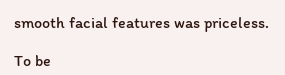smooth facial features was priceless.

To be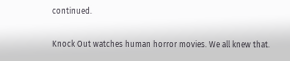continued.

Knock Out watches human horror movies. We all knew that.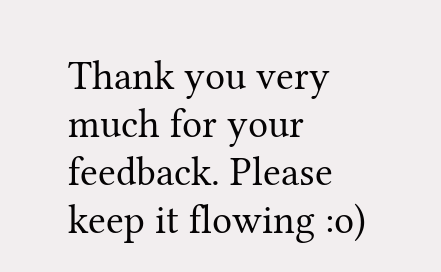Thank you very much for your feedback. Please keep it flowing :o)